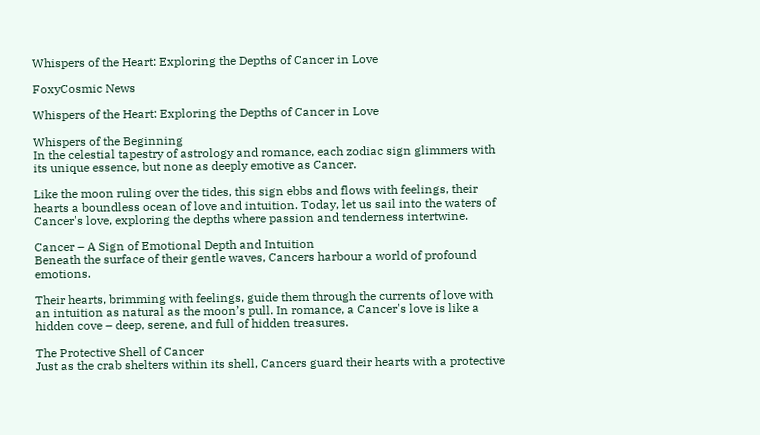Whispers of the Heart: Exploring the Depths of Cancer in Love

FoxyCosmic News

Whispers of the Heart: Exploring the Depths of Cancer in Love

Whispers of the Beginning
In the celestial tapestry of astrology and romance, each zodiac sign glimmers with its unique essence, but none as deeply emotive as Cancer.

Like the moon ruling over the tides, this sign ebbs and flows with feelings, their hearts a boundless ocean of love and intuition. Today, let us sail into the waters of Cancer's love, exploring the depths where passion and tenderness intertwine.

Cancer – A Sign of Emotional Depth and Intuition
Beneath the surface of their gentle waves, Cancers harbour a world of profound emotions.

Their hearts, brimming with feelings, guide them through the currents of love with an intuition as natural as the moon’s pull. In romance, a Cancer's love is like a hidden cove – deep, serene, and full of hidden treasures.

The Protective Shell of Cancer
Just as the crab shelters within its shell, Cancers guard their hearts with a protective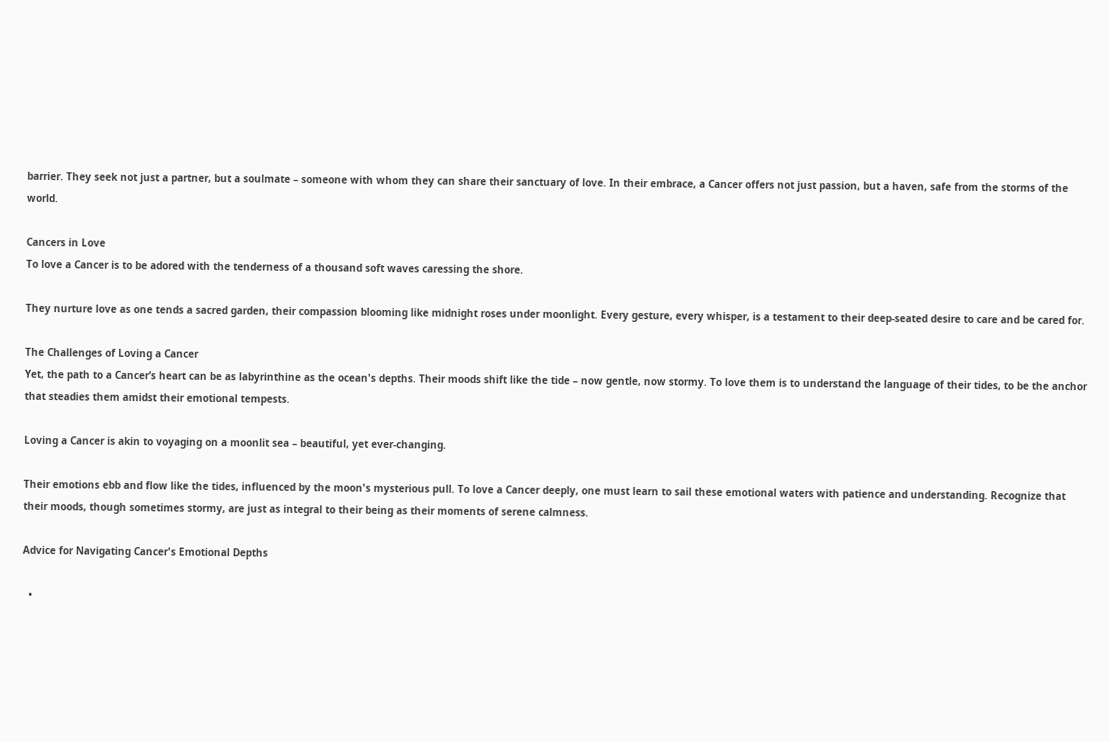barrier. They seek not just a partner, but a soulmate – someone with whom they can share their sanctuary of love. In their embrace, a Cancer offers not just passion, but a haven, safe from the storms of the world.

Cancers in Love
To love a Cancer is to be adored with the tenderness of a thousand soft waves caressing the shore.

They nurture love as one tends a sacred garden, their compassion blooming like midnight roses under moonlight. Every gesture, every whisper, is a testament to their deep-seated desire to care and be cared for.

The Challenges of Loving a Cancer
Yet, the path to a Cancer’s heart can be as labyrinthine as the ocean's depths. Their moods shift like the tide – now gentle, now stormy. To love them is to understand the language of their tides, to be the anchor that steadies them amidst their emotional tempests.

Loving a Cancer is akin to voyaging on a moonlit sea – beautiful, yet ever-changing.

Their emotions ebb and flow like the tides, influenced by the moon's mysterious pull. To love a Cancer deeply, one must learn to sail these emotional waters with patience and understanding. Recognize that their moods, though sometimes stormy, are just as integral to their being as their moments of serene calmness.

Advice for Navigating Cancer's Emotional Depths

  •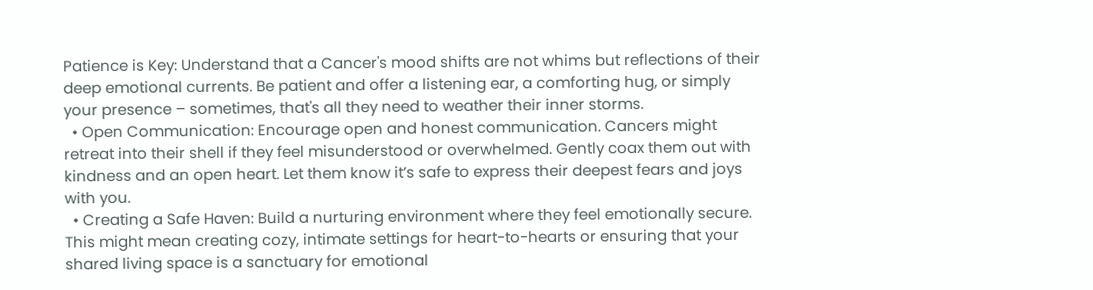Patience is Key: Understand that a Cancer's mood shifts are not whims but reflections of their deep emotional currents. Be patient and offer a listening ear, a comforting hug, or simply your presence – sometimes, that's all they need to weather their inner storms.
  • Open Communication: Encourage open and honest communication. Cancers might retreat into their shell if they feel misunderstood or overwhelmed. Gently coax them out with kindness and an open heart. Let them know it’s safe to express their deepest fears and joys with you.
  • Creating a Safe Haven: Build a nurturing environment where they feel emotionally secure. This might mean creating cozy, intimate settings for heart-to-hearts or ensuring that your shared living space is a sanctuary for emotional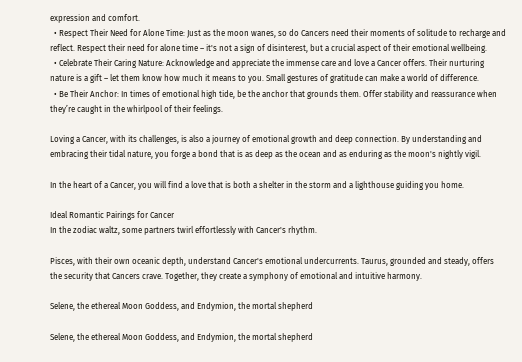expression and comfort.
  • Respect Their Need for Alone Time: Just as the moon wanes, so do Cancers need their moments of solitude to recharge and reflect. Respect their need for alone time – it's not a sign of disinterest, but a crucial aspect of their emotional wellbeing.
  • Celebrate Their Caring Nature: Acknowledge and appreciate the immense care and love a Cancer offers. Their nurturing nature is a gift – let them know how much it means to you. Small gestures of gratitude can make a world of difference.
  • Be Their Anchor: In times of emotional high tide, be the anchor that grounds them. Offer stability and reassurance when they’re caught in the whirlpool of their feelings.

Loving a Cancer, with its challenges, is also a journey of emotional growth and deep connection. By understanding and embracing their tidal nature, you forge a bond that is as deep as the ocean and as enduring as the moon's nightly vigil.

In the heart of a Cancer, you will find a love that is both a shelter in the storm and a lighthouse guiding you home.

Ideal Romantic Pairings for Cancer
In the zodiac waltz, some partners twirl effortlessly with Cancer's rhythm.

Pisces, with their own oceanic depth, understand Cancer's emotional undercurrents. Taurus, grounded and steady, offers the security that Cancers crave. Together, they create a symphony of emotional and intuitive harmony.

Selene, the ethereal Moon Goddess, and Endymion, the mortal shepherd

Selene, the ethereal Moon Goddess, and Endymion, the mortal shepherd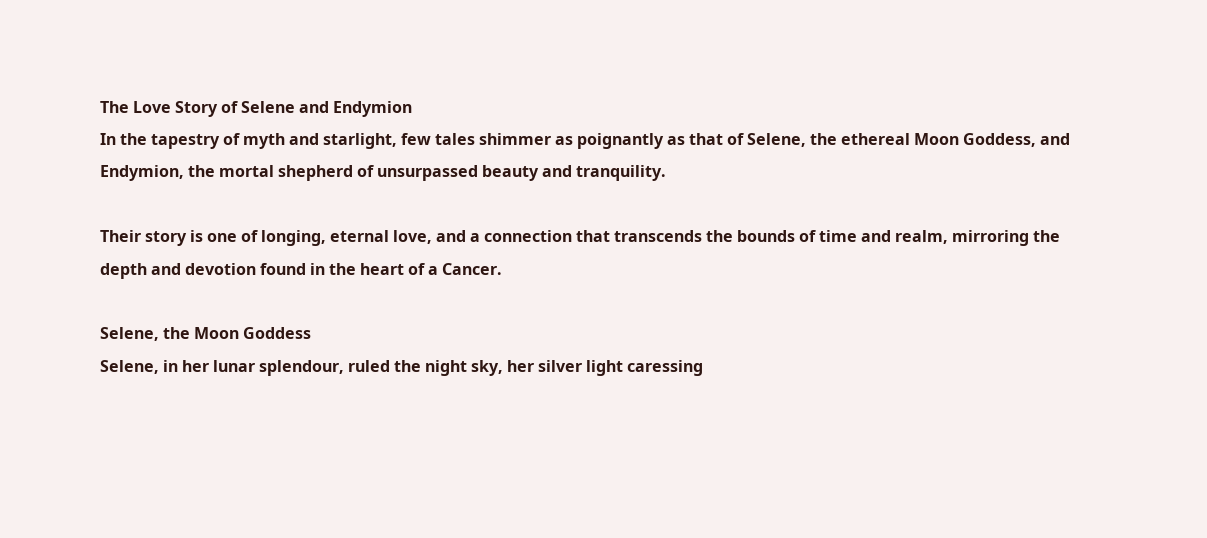The Love Story of Selene and Endymion
In the tapestry of myth and starlight, few tales shimmer as poignantly as that of Selene, the ethereal Moon Goddess, and Endymion, the mortal shepherd of unsurpassed beauty and tranquility.

Their story is one of longing, eternal love, and a connection that transcends the bounds of time and realm, mirroring the depth and devotion found in the heart of a Cancer.

Selene, the Moon Goddess
Selene, in her lunar splendour, ruled the night sky, her silver light caressing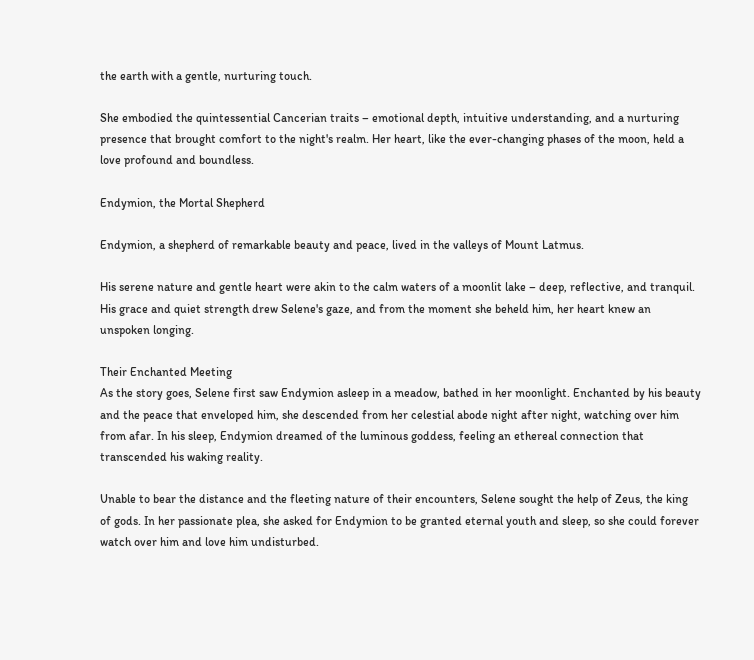the earth with a gentle, nurturing touch.

She embodied the quintessential Cancerian traits – emotional depth, intuitive understanding, and a nurturing presence that brought comfort to the night's realm. Her heart, like the ever-changing phases of the moon, held a love profound and boundless.

Endymion, the Mortal Shepherd

Endymion, a shepherd of remarkable beauty and peace, lived in the valleys of Mount Latmus.

His serene nature and gentle heart were akin to the calm waters of a moonlit lake – deep, reflective, and tranquil. His grace and quiet strength drew Selene's gaze, and from the moment she beheld him, her heart knew an unspoken longing.

Their Enchanted Meeting
As the story goes, Selene first saw Endymion asleep in a meadow, bathed in her moonlight. Enchanted by his beauty and the peace that enveloped him, she descended from her celestial abode night after night, watching over him from afar. In his sleep, Endymion dreamed of the luminous goddess, feeling an ethereal connection that transcended his waking reality.

Unable to bear the distance and the fleeting nature of their encounters, Selene sought the help of Zeus, the king of gods. In her passionate plea, she asked for Endymion to be granted eternal youth and sleep, so she could forever watch over him and love him undisturbed.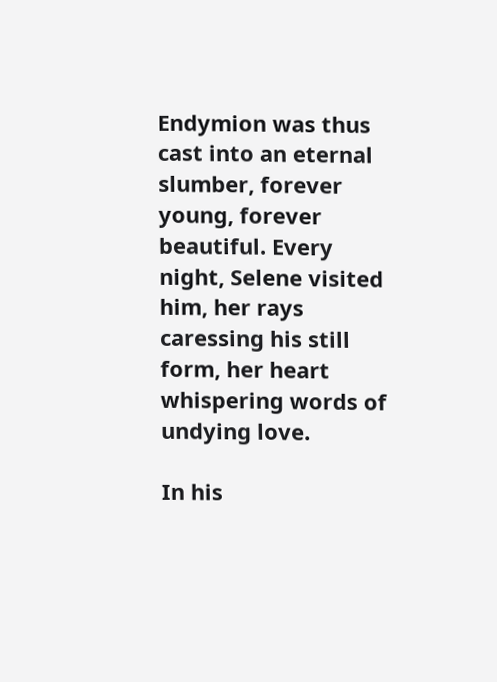Endymion was thus cast into an eternal slumber, forever young, forever beautiful. Every night, Selene visited him, her rays caressing his still form, her heart whispering words of undying love.

In his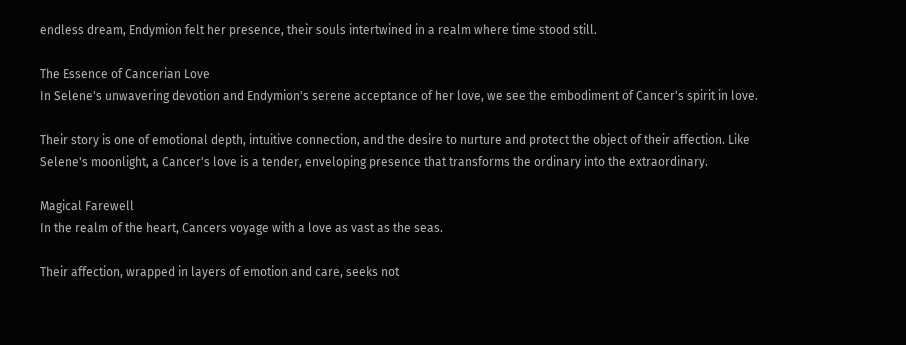endless dream, Endymion felt her presence, their souls intertwined in a realm where time stood still.

The Essence of Cancerian Love
In Selene's unwavering devotion and Endymion's serene acceptance of her love, we see the embodiment of Cancer's spirit in love.

Their story is one of emotional depth, intuitive connection, and the desire to nurture and protect the object of their affection. Like Selene's moonlight, a Cancer's love is a tender, enveloping presence that transforms the ordinary into the extraordinary.

Magical Farewell
In the realm of the heart, Cancers voyage with a love as vast as the seas.

Their affection, wrapped in layers of emotion and care, seeks not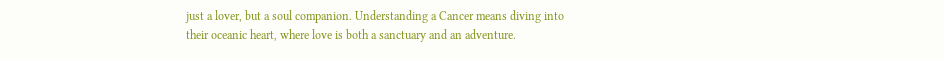just a lover, but a soul companion. Understanding a Cancer means diving into their oceanic heart, where love is both a sanctuary and an adventure.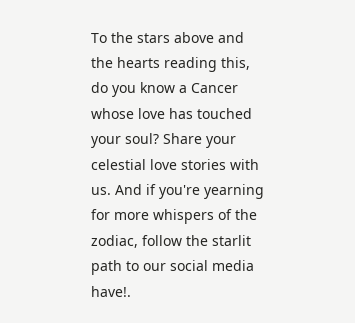To the stars above and the hearts reading this, do you know a Cancer whose love has touched your soul? Share your celestial love stories with us. And if you're yearning for more whispers of the zodiac, follow the starlit path to our social media have!.